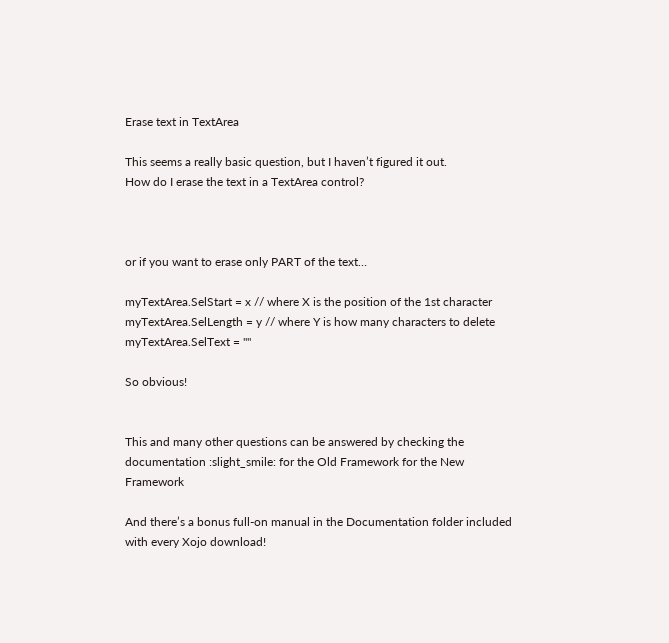Erase text in TextArea

This seems a really basic question, but I haven’t figured it out.
How do I erase the text in a TextArea control?



or if you want to erase only PART of the text…

myTextArea.SelStart = x // where X is the position of the 1st character
myTextArea.SelLength = y // where Y is how many characters to delete
myTextArea.SelText = ""

So obvious!


This and many other questions can be answered by checking the documentation :slight_smile: for the Old Framework for the New Framework

And there’s a bonus full-on manual in the Documentation folder included with every Xojo download!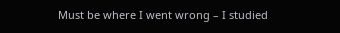Must be where I went wrong – I studied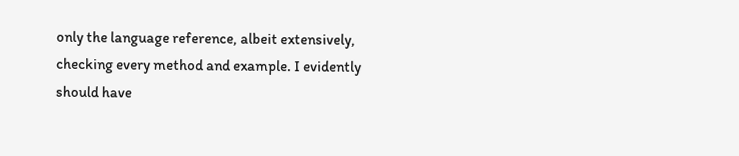only the language reference, albeit extensively, checking every method and example. I evidently should have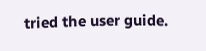tried the user guide.